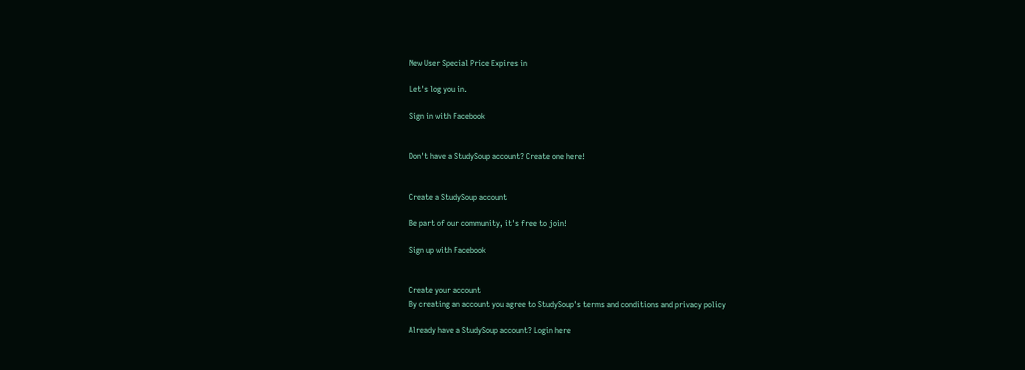New User Special Price Expires in

Let's log you in.

Sign in with Facebook


Don't have a StudySoup account? Create one here!


Create a StudySoup account

Be part of our community, it's free to join!

Sign up with Facebook


Create your account
By creating an account you agree to StudySoup's terms and conditions and privacy policy

Already have a StudySoup account? Login here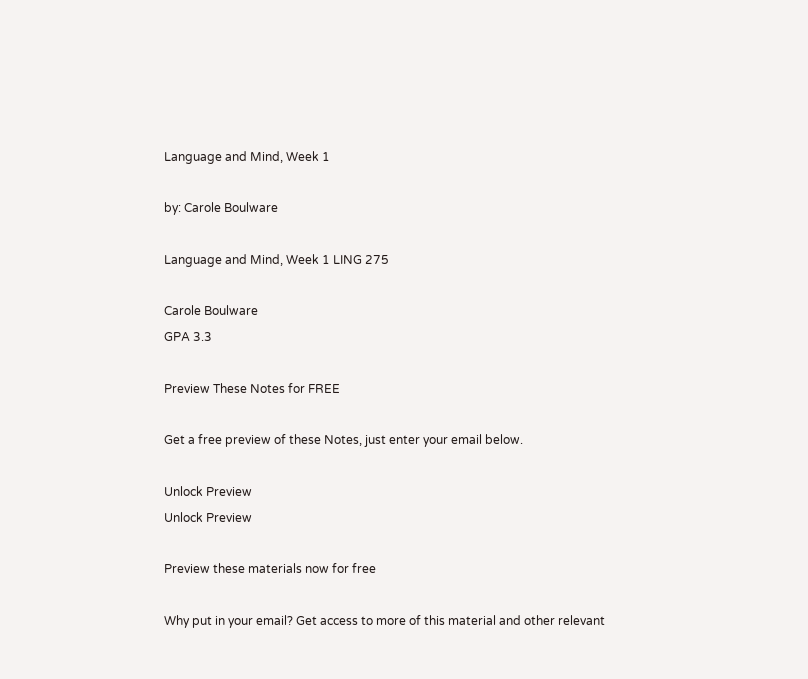Language and Mind, Week 1

by: Carole Boulware

Language and Mind, Week 1 LING 275

Carole Boulware
GPA 3.3

Preview These Notes for FREE

Get a free preview of these Notes, just enter your email below.

Unlock Preview
Unlock Preview

Preview these materials now for free

Why put in your email? Get access to more of this material and other relevant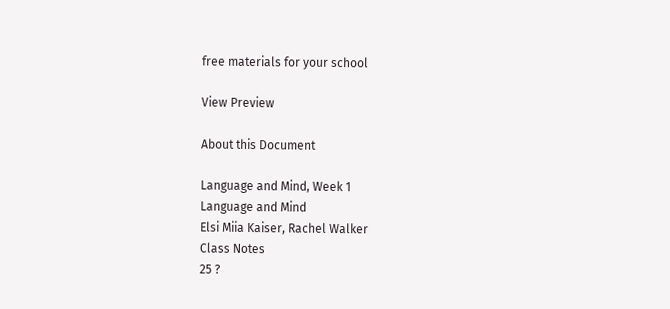free materials for your school

View Preview

About this Document

Language and Mind, Week 1
Language and Mind
Elsi Miia Kaiser, Rachel Walker
Class Notes
25 ?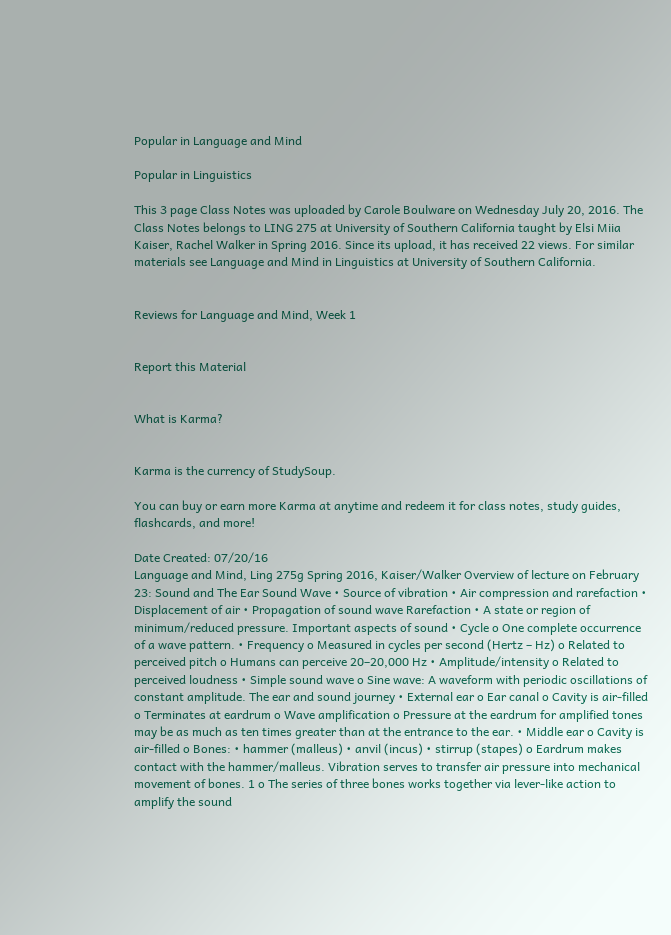Popular in Language and Mind

Popular in Linguistics

This 3 page Class Notes was uploaded by Carole Boulware on Wednesday July 20, 2016. The Class Notes belongs to LING 275 at University of Southern California taught by Elsi Miia Kaiser, Rachel Walker in Spring 2016. Since its upload, it has received 22 views. For similar materials see Language and Mind in Linguistics at University of Southern California.


Reviews for Language and Mind, Week 1


Report this Material


What is Karma?


Karma is the currency of StudySoup.

You can buy or earn more Karma at anytime and redeem it for class notes, study guides, flashcards, and more!

Date Created: 07/20/16
Language and Mind, Ling 275g Spring 2016, Kaiser/Walker Overview of lecture on February 23: Sound and The Ear Sound Wave • Source of vibration • Air compression and rarefaction • Displacement of air • Propagation of sound wave Rarefaction • A state or region of minimum/reduced pressure. Important aspects of sound • Cycle o One complete occurrence of a wave pattern. • Frequency o Measured in cycles per second (Hertz – Hz) o Related to perceived pitch o Humans can perceive 20–20,000 Hz • Amplitude/intensity o Related to perceived loudness • Simple sound wave o Sine wave: A waveform with periodic oscillations of constant amplitude. The ear and sound journey • External ear o Ear canal o Cavity is air-filled o Terminates at eardrum o Wave amplification o Pressure at the eardrum for amplified tones may be as much as ten times greater than at the entrance to the ear. • Middle ear o Cavity is air-filled o Bones: • hammer (malleus) • anvil (incus) • stirrup (stapes) o Eardrum makes contact with the hammer/malleus. Vibration serves to transfer air pressure into mechanical movement of bones. 1 o The series of three bones works together via lever-like action to amplify the sound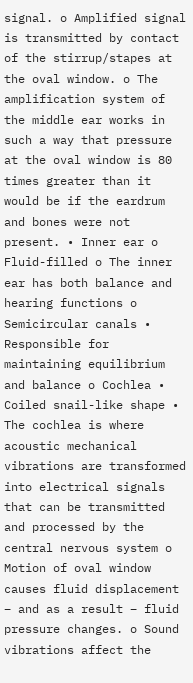signal. o Amplified signal is transmitted by contact of the stirrup/stapes at the oval window. o The amplification system of the middle ear works in such a way that pressure at the oval window is 80 times greater than it would be if the eardrum and bones were not present. • Inner ear o Fluid-filled o The inner ear has both balance and hearing functions o Semicircular canals • Responsible for maintaining equilibrium and balance o Cochlea • Coiled snail-like shape • The cochlea is where acoustic mechanical vibrations are transformed into electrical signals that can be transmitted and processed by the central nervous system o Motion of oval window causes fluid displacement – and as a result – fluid pressure changes. o Sound vibrations affect the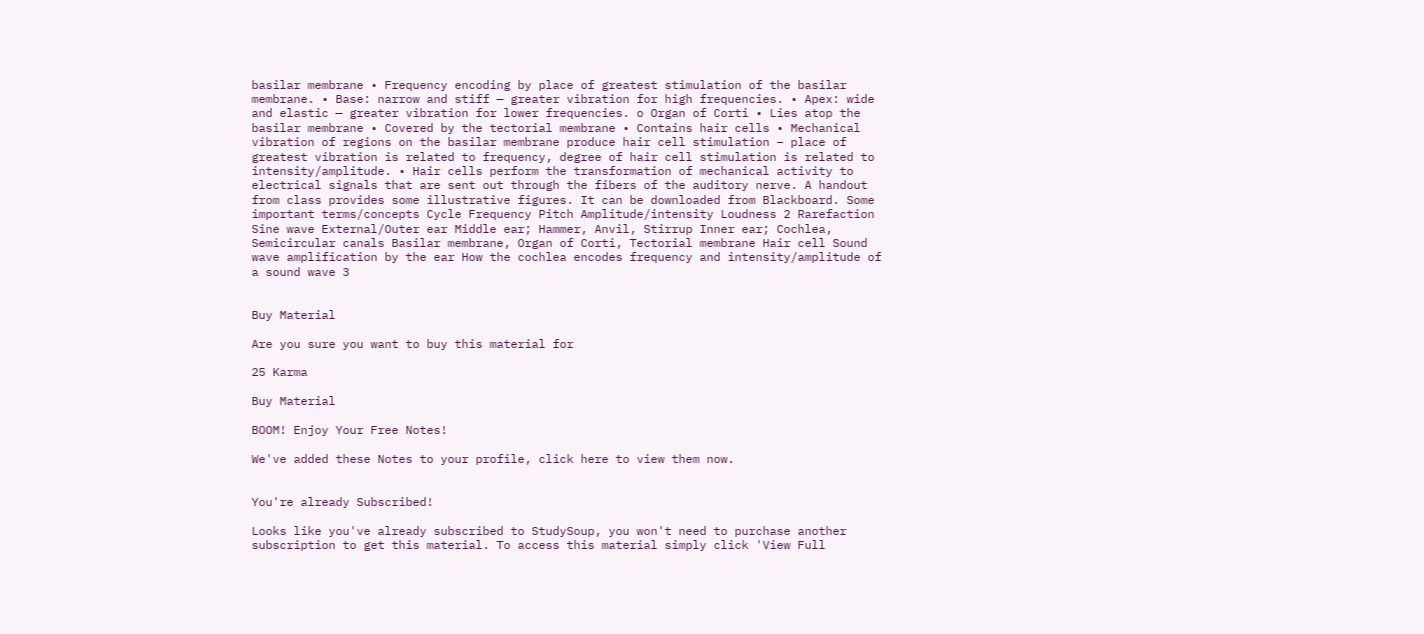basilar membrane • Frequency encoding by place of greatest stimulation of the basilar membrane. • Base: narrow and stiff — greater vibration for high frequencies. • Apex: wide and elastic — greater vibration for lower frequencies. o Organ of Corti • Lies atop the basilar membrane • Covered by the tectorial membrane • Contains hair cells • Mechanical vibration of regions on the basilar membrane produce hair cell stimulation – place of greatest vibration is related to frequency, degree of hair cell stimulation is related to intensity/amplitude. • Hair cells perform the transformation of mechanical activity to electrical signals that are sent out through the fibers of the auditory nerve. A handout from class provides some illustrative figures. It can be downloaded from Blackboard. Some important terms/concepts Cycle Frequency Pitch Amplitude/intensity Loudness 2 Rarefaction Sine wave External/Outer ear Middle ear; Hammer, Anvil, Stirrup Inner ear; Cochlea, Semicircular canals Basilar membrane, Organ of Corti, Tectorial membrane Hair cell Sound wave amplification by the ear How the cochlea encodes frequency and intensity/amplitude of a sound wave 3


Buy Material

Are you sure you want to buy this material for

25 Karma

Buy Material

BOOM! Enjoy Your Free Notes!

We've added these Notes to your profile, click here to view them now.


You're already Subscribed!

Looks like you've already subscribed to StudySoup, you won't need to purchase another subscription to get this material. To access this material simply click 'View Full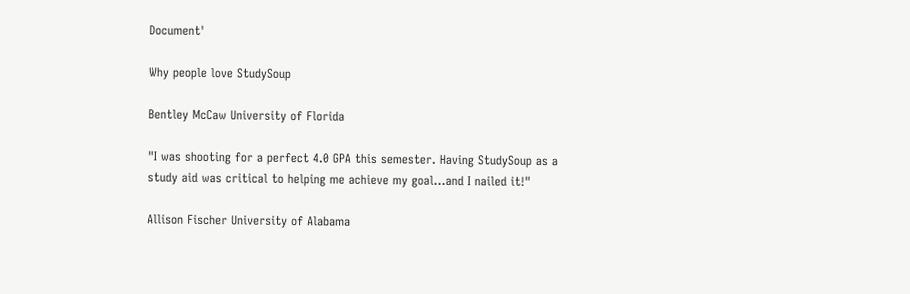Document'

Why people love StudySoup

Bentley McCaw University of Florida

"I was shooting for a perfect 4.0 GPA this semester. Having StudySoup as a study aid was critical to helping me achieve my goal...and I nailed it!"

Allison Fischer University of Alabama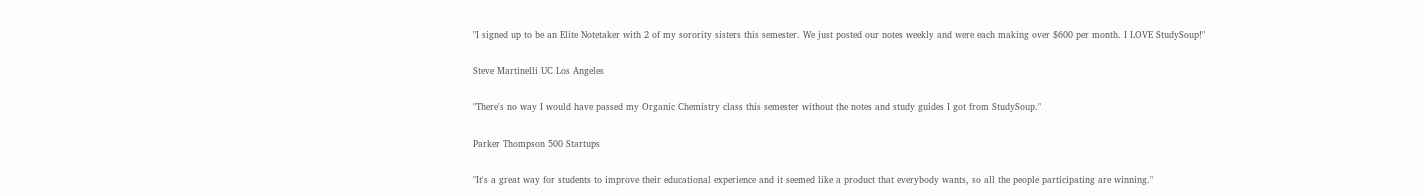"I signed up to be an Elite Notetaker with 2 of my sorority sisters this semester. We just posted our notes weekly and were each making over $600 per month. I LOVE StudySoup!"

Steve Martinelli UC Los Angeles

"There's no way I would have passed my Organic Chemistry class this semester without the notes and study guides I got from StudySoup."

Parker Thompson 500 Startups

"It's a great way for students to improve their educational experience and it seemed like a product that everybody wants, so all the people participating are winning."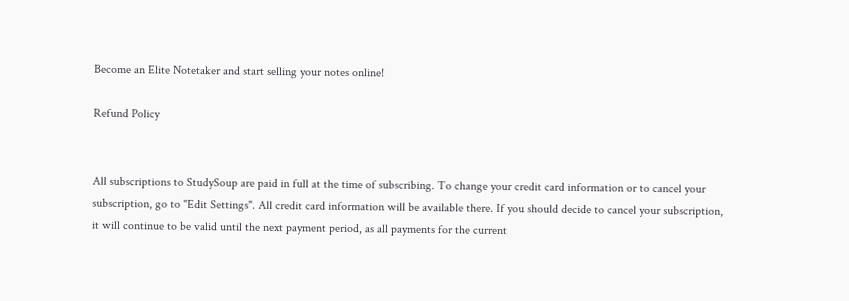Become an Elite Notetaker and start selling your notes online!

Refund Policy


All subscriptions to StudySoup are paid in full at the time of subscribing. To change your credit card information or to cancel your subscription, go to "Edit Settings". All credit card information will be available there. If you should decide to cancel your subscription, it will continue to be valid until the next payment period, as all payments for the current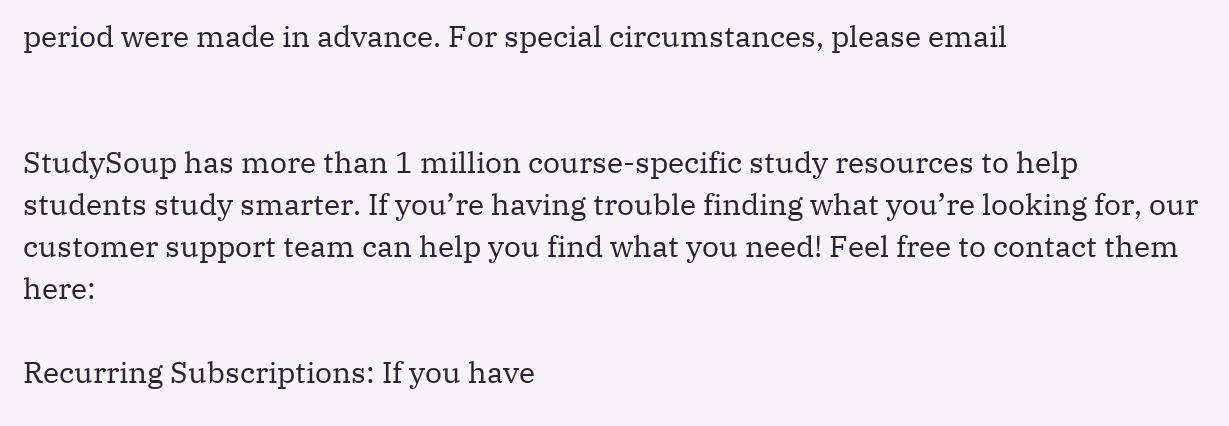period were made in advance. For special circumstances, please email


StudySoup has more than 1 million course-specific study resources to help students study smarter. If you’re having trouble finding what you’re looking for, our customer support team can help you find what you need! Feel free to contact them here:

Recurring Subscriptions: If you have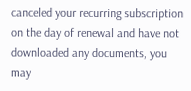canceled your recurring subscription on the day of renewal and have not downloaded any documents, you may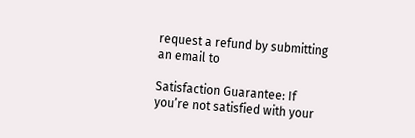request a refund by submitting an email to

Satisfaction Guarantee: If you’re not satisfied with your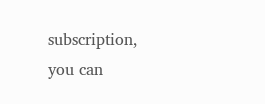subscription, you can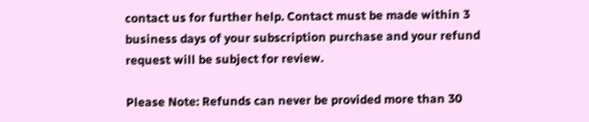contact us for further help. Contact must be made within 3 business days of your subscription purchase and your refund request will be subject for review.

Please Note: Refunds can never be provided more than 30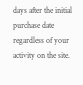days after the initial purchase date regardless of your activity on the site.